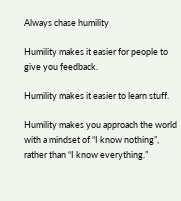Always chase humility

Humility makes it easier for people to give you feedback.

Humility makes it easier to learn stuff.

Humility makes you approach the world with a mindset of “I know nothing”, rather than “I know everything.”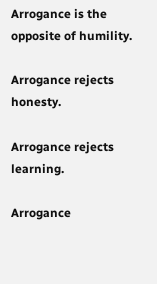Arrogance is the opposite of humility.

Arrogance rejects honesty.

Arrogance rejects learning.

Arrogance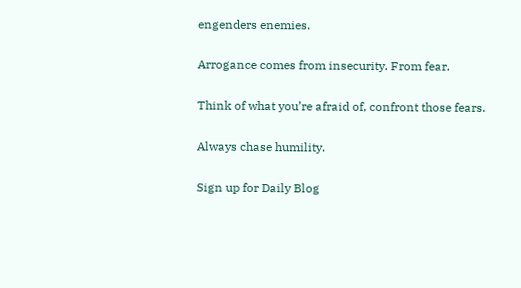engenders enemies.

Arrogance comes from insecurity. From fear.

Think of what you’re afraid of, confront those fears.

Always chase humility.

Sign up for Daily Blog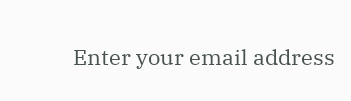Enter your email address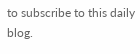to subscribe to this daily blog.